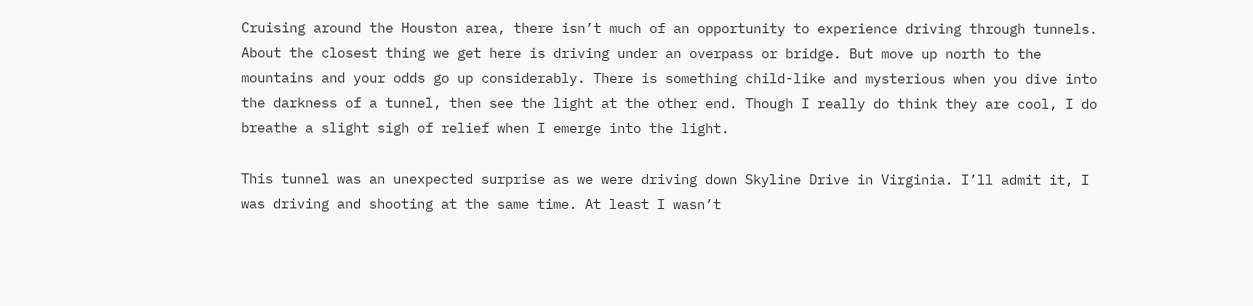Cruising around the Houston area, there isn’t much of an opportunity to experience driving through tunnels. About the closest thing we get here is driving under an overpass or bridge. But move up north to the mountains and your odds go up considerably. There is something child-like and mysterious when you dive into the darkness of a tunnel, then see the light at the other end. Though I really do think they are cool, I do breathe a slight sigh of relief when I emerge into the light.

This tunnel was an unexpected surprise as we were driving down Skyline Drive in Virginia. I’ll admit it, I was driving and shooting at the same time. At least I wasn’t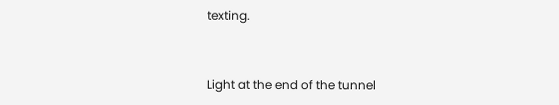texting.


Light at the end of the tunnel